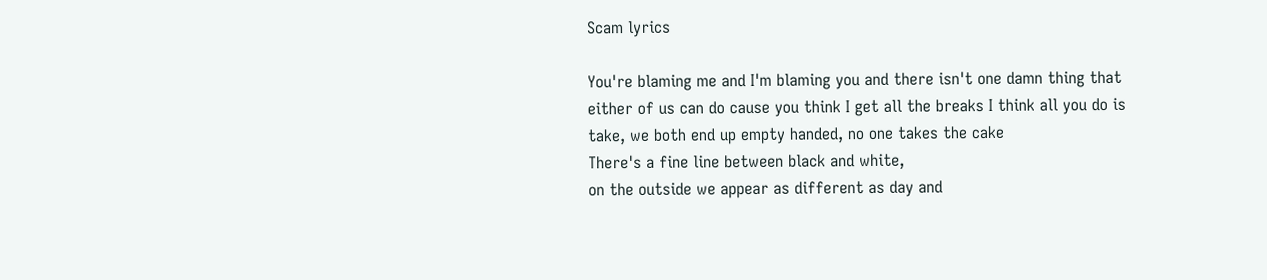Scam lyrics

You're blaming me and I'm blaming you and there isn't one damn thing that
either of us can do cause you think I get all the breaks I think all you do is
take, we both end up empty handed, no one takes the cake
There's a fine line between black and white,
on the outside we appear as different as day and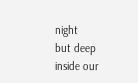night
but deep inside our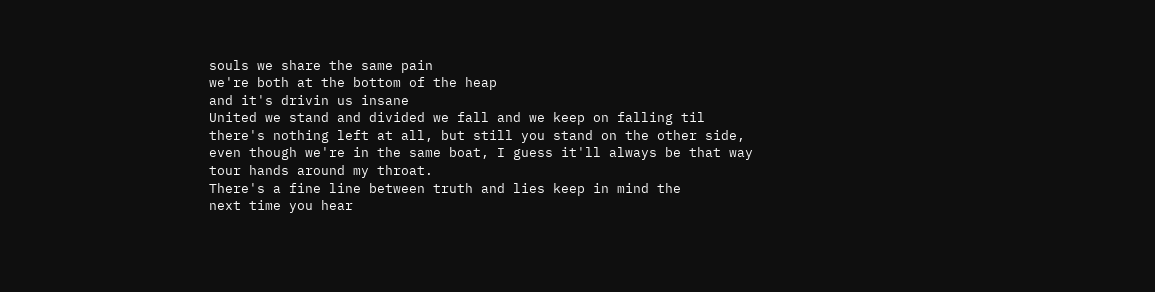souls we share the same pain
we're both at the bottom of the heap
and it's drivin us insane
United we stand and divided we fall and we keep on falling til
there's nothing left at all, but still you stand on the other side,
even though we're in the same boat, I guess it'll always be that way
tour hands around my throat.
There's a fine line between truth and lies keep in mind the
next time you hear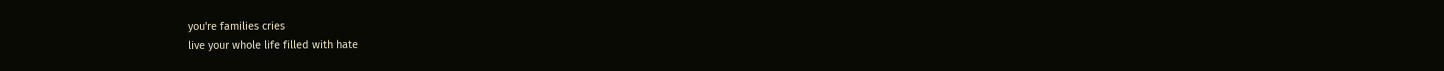you're families cries
live your whole life filled with hate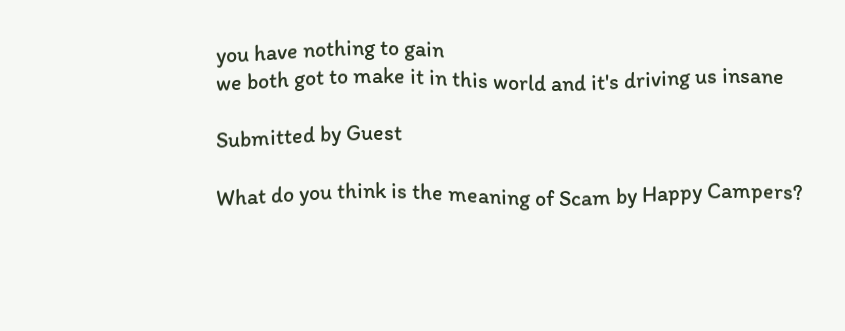you have nothing to gain
we both got to make it in this world and it's driving us insane

Submitted by Guest

What do you think is the meaning of Scam by Happy Campers?